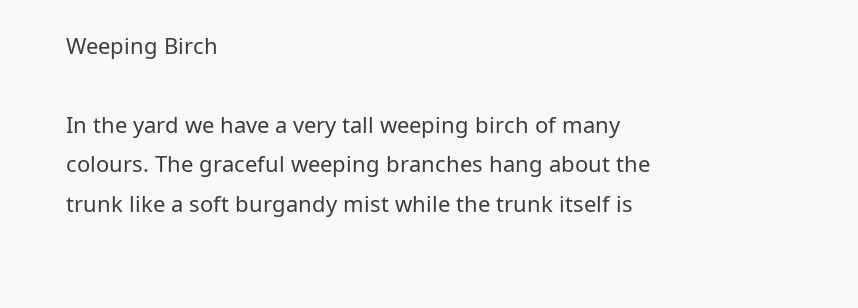Weeping Birch

In the yard we have a very tall weeping birch of many colours. The graceful weeping branches hang about the trunk like a soft burgandy mist while the trunk itself is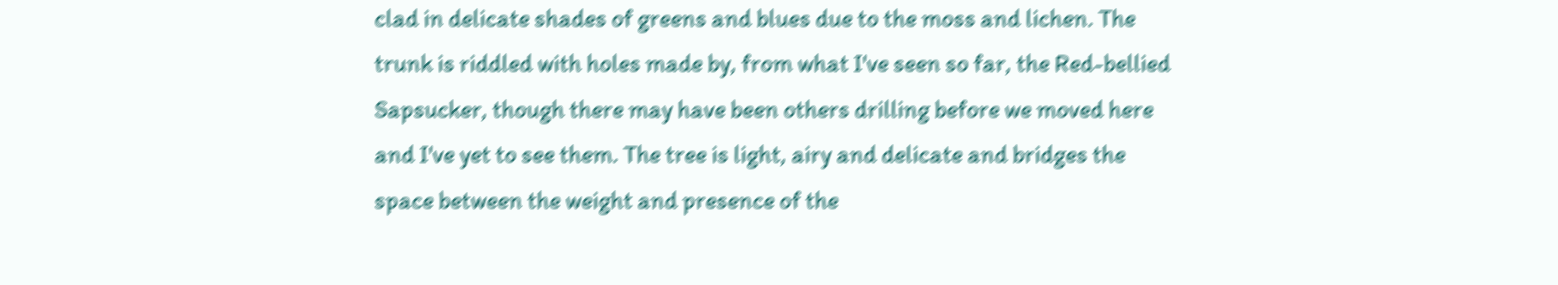clad in delicate shades of greens and blues due to the moss and lichen. The trunk is riddled with holes made by, from what I've seen so far, the Red-bellied Sapsucker, though there may have been others drilling before we moved here and I've yet to see them. The tree is light, airy and delicate and bridges the space between the weight and presence of the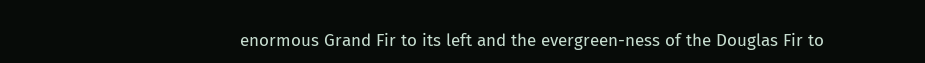enormous Grand Fir to its left and the evergreen-ness of the Douglas Fir to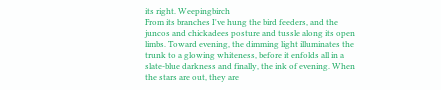its right. Weepingbirch
From its branches I've hung the bird feeders, and the juncos and chickadees posture and tussle along its open limbs. Toward evening, the dimming light illuminates the trunk to a glowing whiteness, before it enfolds all in a slate-blue darkness and finally, the ink of evening. When the stars are out, they are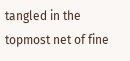tangled in the topmost net of fine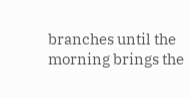branches until the morning brings the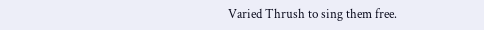Varied Thrush to sing them free.